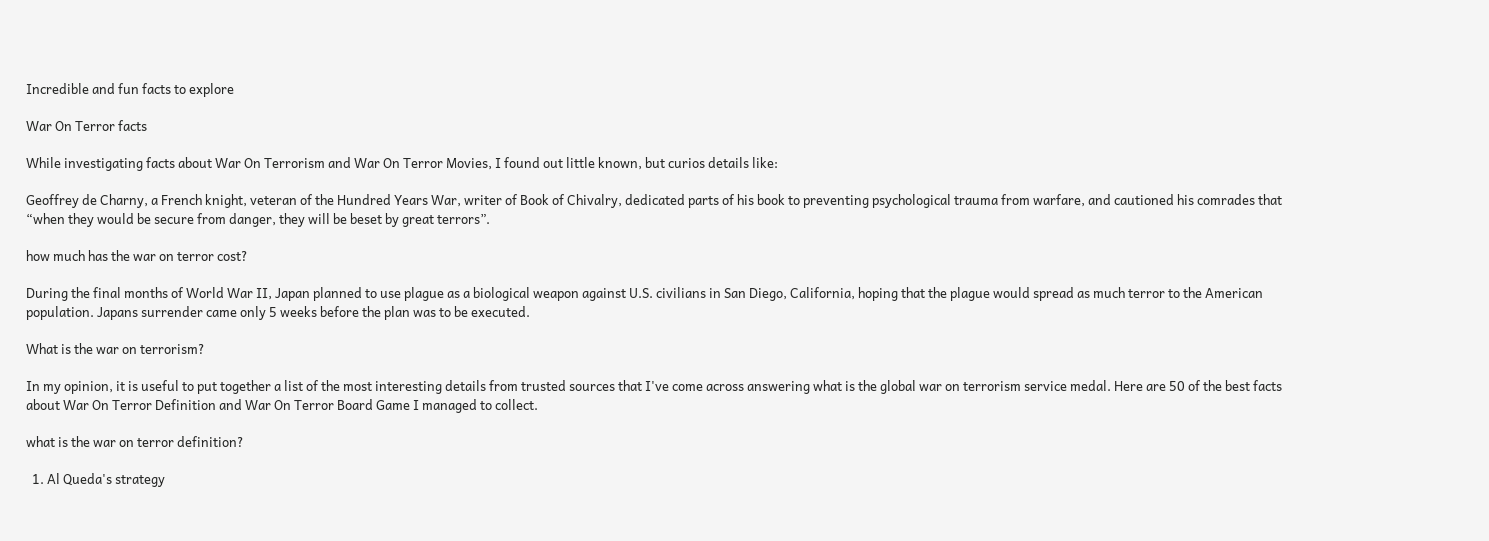Incredible and fun facts to explore

War On Terror facts

While investigating facts about War On Terrorism and War On Terror Movies, I found out little known, but curios details like:

Geoffrey de Charny, a French knight, veteran of the Hundred Years War, writer of Book of Chivalry, dedicated parts of his book to preventing psychological trauma from warfare, and cautioned his comrades that “when they would be secure from danger, they will be beset by great terrors”.

how much has the war on terror cost?

During the final months of World War II, Japan planned to use plague as a biological weapon against U.S. civilians in San Diego, California, hoping that the plague would spread as much terror to the American population. Japans surrender came only 5 weeks before the plan was to be executed.

What is the war on terrorism?

In my opinion, it is useful to put together a list of the most interesting details from trusted sources that I've come across answering what is the global war on terrorism service medal. Here are 50 of the best facts about War On Terror Definition and War On Terror Board Game I managed to collect.

what is the war on terror definition?

  1. Al Queda's strategy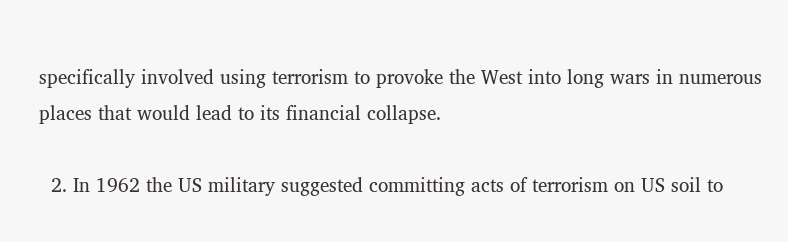specifically involved using terrorism to provoke the West into long wars in numerous places that would lead to its financial collapse.

  2. In 1962 the US military suggested committing acts of terrorism on US soil to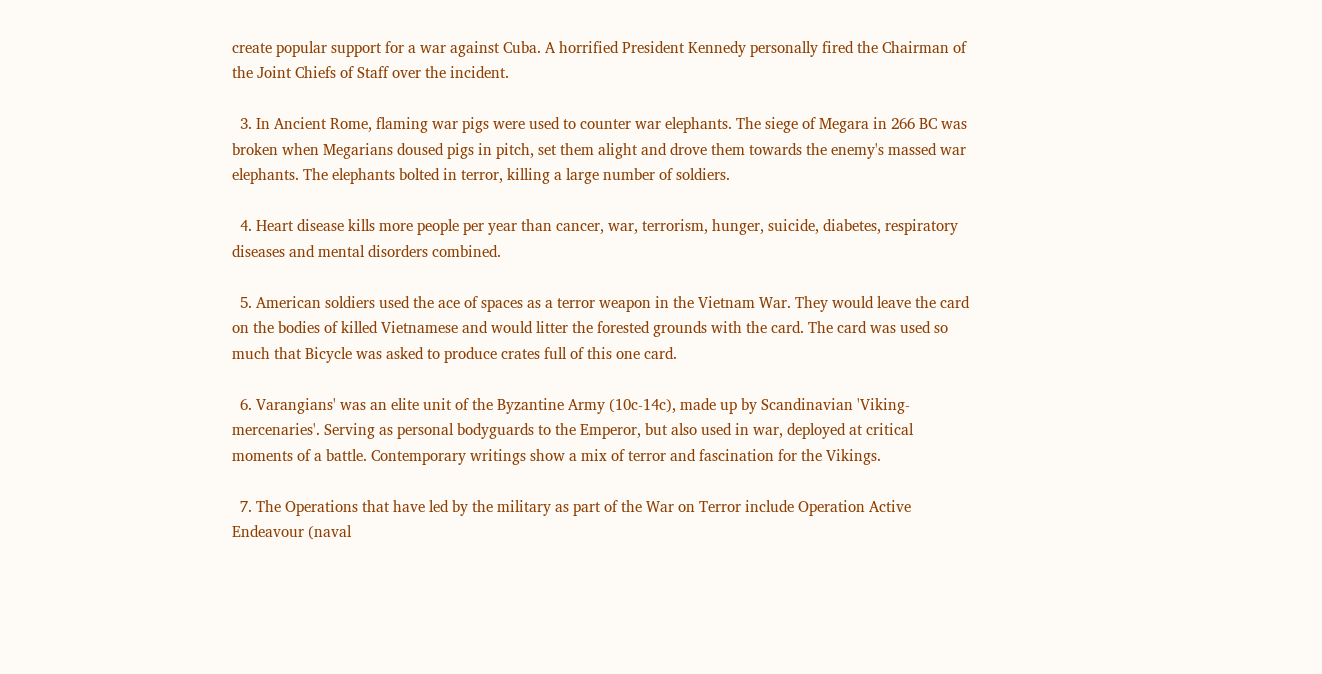create popular support for a war against Cuba. A horrified President Kennedy personally fired the Chairman of the Joint Chiefs of Staff over the incident.

  3. In Ancient Rome, flaming war pigs were used to counter war elephants. The siege of Megara in 266 BC was broken when Megarians doused pigs in pitch, set them alight and drove them towards the enemy's massed war elephants. The elephants bolted in terror, killing a large number of soldiers.

  4. Heart disease kills more people per year than cancer, war, terrorism, hunger, suicide, diabetes, respiratory diseases and mental disorders combined.

  5. American soldiers used the ace of spaces as a terror weapon in the Vietnam War. They would leave the card on the bodies of killed Vietnamese and would litter the forested grounds with the card. The card was used so much that Bicycle was asked to produce crates full of this one card.

  6. Varangians' was an elite unit of the Byzantine Army (10c-14c), made up by Scandinavian 'Viking-mercenaries'. Serving as personal bodyguards to the Emperor, but also used in war, deployed at critical moments of a battle. Contemporary writings show a mix of terror and fascination for the Vikings.

  7. The Operations that have led by the military as part of the War on Terror include Operation Active Endeavour (naval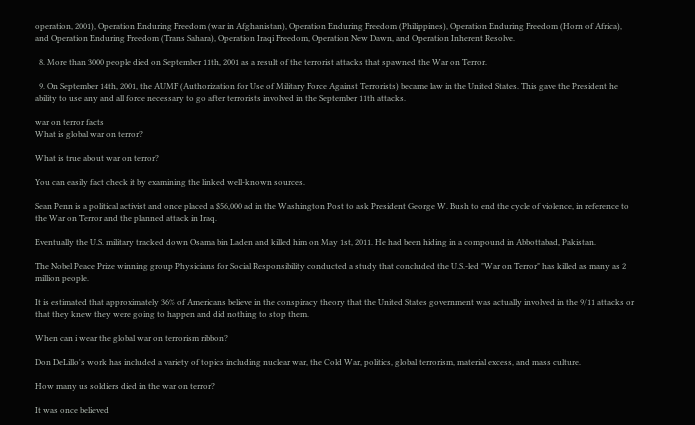operation, 2001), Operation Enduring Freedom (war in Afghanistan), Operation Enduring Freedom (Philippines), Operation Enduring Freedom (Horn of Africa), and Operation Enduring Freedom (Trans Sahara), Operation Iraqi Freedom, Operation New Dawn, and Operation Inherent Resolve.

  8. More than 3000 people died on September 11th, 2001 as a result of the terrorist attacks that spawned the War on Terror.

  9. On September 14th, 2001, the AUMF (Authorization for Use of Military Force Against Terrorists) became law in the United States. This gave the President he ability to use any and all force necessary to go after terrorists involved in the September 11th attacks.

war on terror facts
What is global war on terror?

What is true about war on terror?

You can easily fact check it by examining the linked well-known sources.

Sean Penn is a political activist and once placed a $56,000 ad in the Washington Post to ask President George W. Bush to end the cycle of violence, in reference to the War on Terror and the planned attack in Iraq.

Eventually the U.S. military tracked down Osama bin Laden and killed him on May 1st, 2011. He had been hiding in a compound in Abbottabad, Pakistan.

The Nobel Peace Prize winning group Physicians for Social Responsibility conducted a study that concluded the U.S.-led "War on Terror" has killed as many as 2 million people.

It is estimated that approximately 36% of Americans believe in the conspiracy theory that the United States government was actually involved in the 9/11 attacks or that they knew they were going to happen and did nothing to stop them.

When can i wear the global war on terrorism ribbon?

Don DeLillo's work has included a variety of topics including nuclear war, the Cold War, politics, global terrorism, material excess, and mass culture.

How many us soldiers died in the war on terror?

It was once believed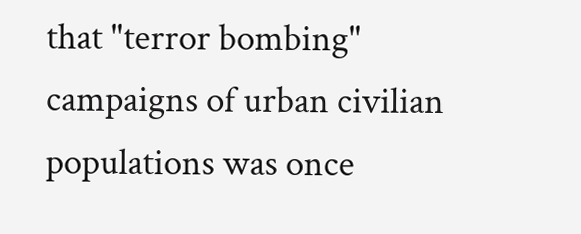that "terror bombing" campaigns of urban civilian populations was once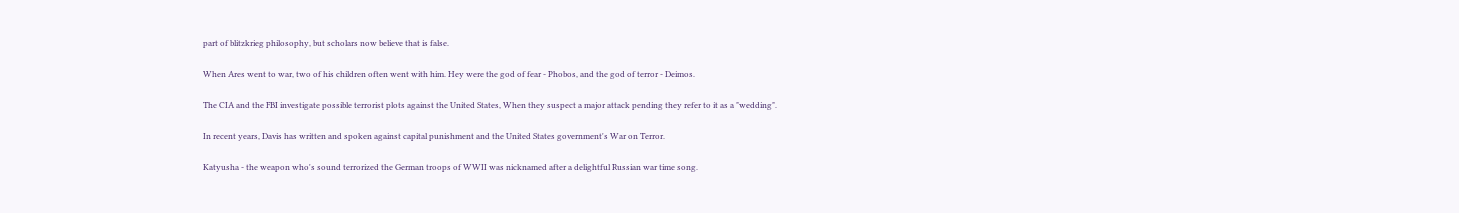part of blitzkrieg philosophy, but scholars now believe that is false.

When Ares went to war, two of his children often went with him. Hey were the god of fear - Phobos, and the god of terror - Deimos.

The CIA and the FBI investigate possible terrorist plots against the United States, When they suspect a major attack pending they refer to it as a "wedding".

In recent years, Davis has written and spoken against capital punishment and the United States government's War on Terror.

Katyusha - the weapon who's sound terrorized the German troops of WWII was nicknamed after a delightful Russian war time song.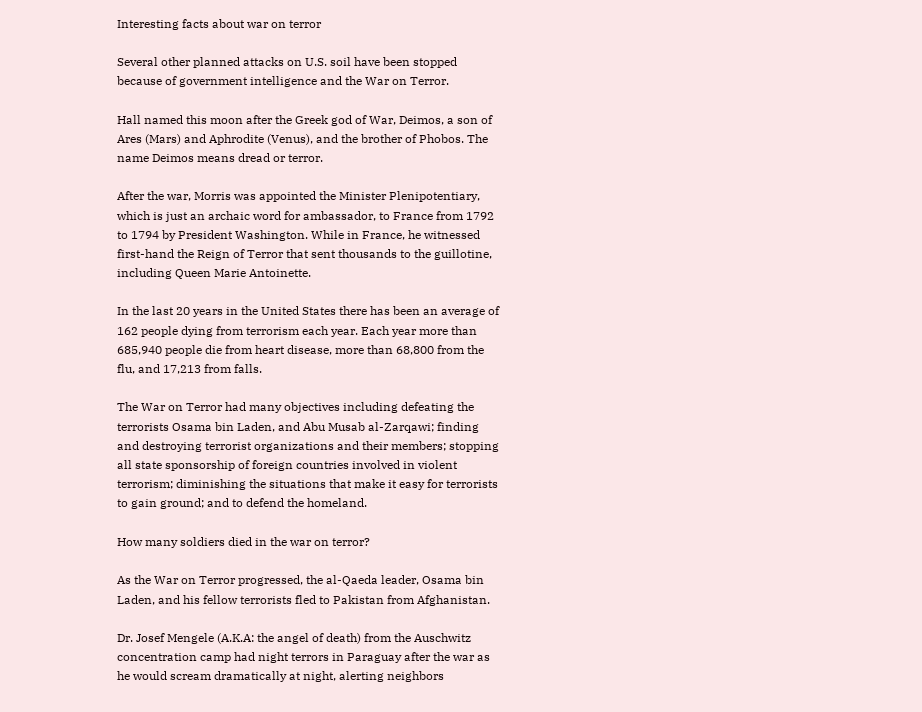Interesting facts about war on terror

Several other planned attacks on U.S. soil have been stopped because of government intelligence and the War on Terror.

Hall named this moon after the Greek god of War, Deimos, a son of Ares (Mars) and Aphrodite (Venus), and the brother of Phobos. The name Deimos means dread or terror.

After the war, Morris was appointed the Minister Plenipotentiary, which is just an archaic word for ambassador, to France from 1792 to 1794 by President Washington. While in France, he witnessed first-hand the Reign of Terror that sent thousands to the guillotine, including Queen Marie Antoinette.

In the last 20 years in the United States there has been an average of 162 people dying from terrorism each year. Each year more than 685,940 people die from heart disease, more than 68,800 from the flu, and 17,213 from falls.

The War on Terror had many objectives including defeating the terrorists Osama bin Laden, and Abu Musab al-Zarqawi; finding and destroying terrorist organizations and their members; stopping all state sponsorship of foreign countries involved in violent terrorism; diminishing the situations that make it easy for terrorists to gain ground; and to defend the homeland.

How many soldiers died in the war on terror?

As the War on Terror progressed, the al-Qaeda leader, Osama bin Laden, and his fellow terrorists fled to Pakistan from Afghanistan.

Dr. Josef Mengele (A.K.A: the angel of death) from the Auschwitz concentration camp had night terrors in Paraguay after the war as he would scream dramatically at night, alerting neighbors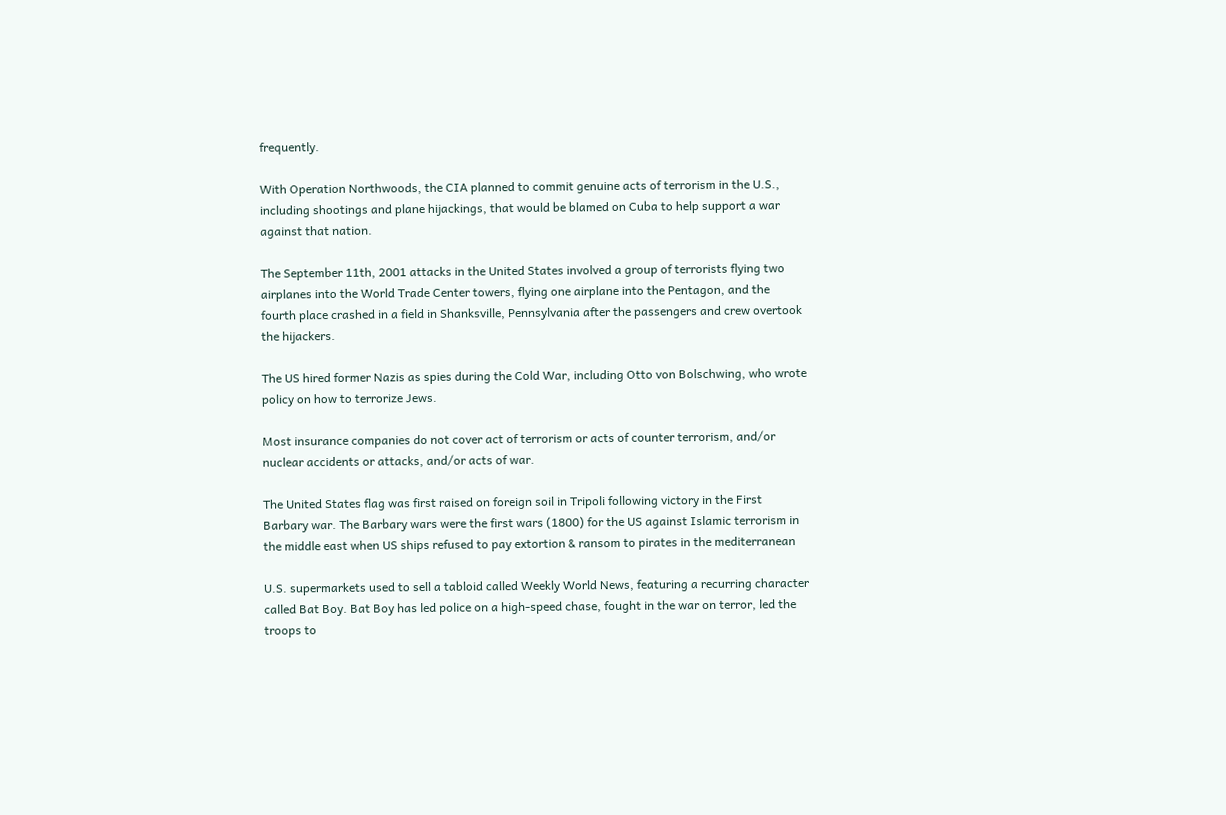frequently.

With Operation Northwoods, the CIA planned to commit genuine acts of terrorism in the U.S., including shootings and plane hijackings, that would be blamed on Cuba to help support a war against that nation.

The September 11th, 2001 attacks in the United States involved a group of terrorists flying two airplanes into the World Trade Center towers, flying one airplane into the Pentagon, and the fourth place crashed in a field in Shanksville, Pennsylvania after the passengers and crew overtook the hijackers.

The US hired former Nazis as spies during the Cold War, including Otto von Bolschwing, who wrote policy on how to terrorize Jews.

Most insurance companies do not cover act of terrorism or acts of counter terrorism, and/or nuclear accidents or attacks, and/or acts of war.

The United States flag was first raised on foreign soil in Tripoli following victory in the First Barbary war. The Barbary wars were the first wars (1800) for the US against Islamic terrorism in the middle east when US ships refused to pay extortion & ransom to pirates in the mediterranean

U.S. supermarkets used to sell a tabloid called Weekly World News, featuring a recurring character called Bat Boy. Bat Boy has led police on a high-speed chase, fought in the war on terror, led the troops to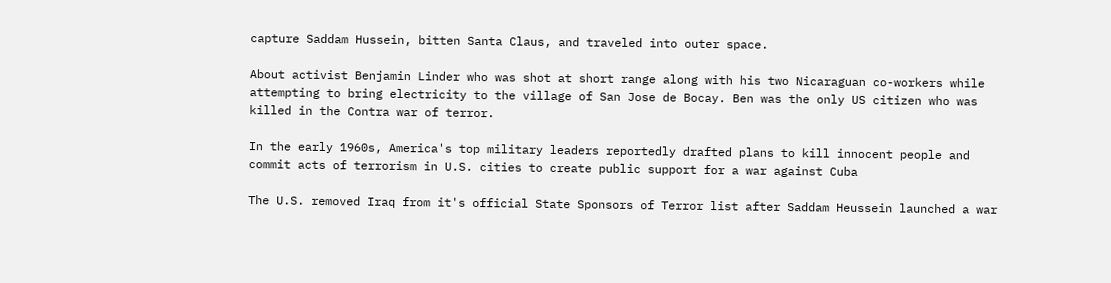capture Saddam Hussein, bitten Santa Claus, and traveled into outer space.

About activist Benjamin Linder who was shot at short range along with his two Nicaraguan co-workers while attempting to bring electricity to the village of San Jose de Bocay. Ben was the only US citizen who was killed in the Contra war of terror.

In the early 1960s, America's top military leaders reportedly drafted plans to kill innocent people and commit acts of terrorism in U.S. cities to create public support for a war against Cuba

The U.S. removed Iraq from it's official State Sponsors of Terror list after Saddam Heussein launched a war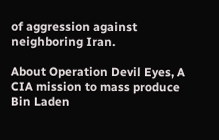of aggression against neighboring Iran.

About Operation Devil Eyes, A CIA mission to mass produce Bin Laden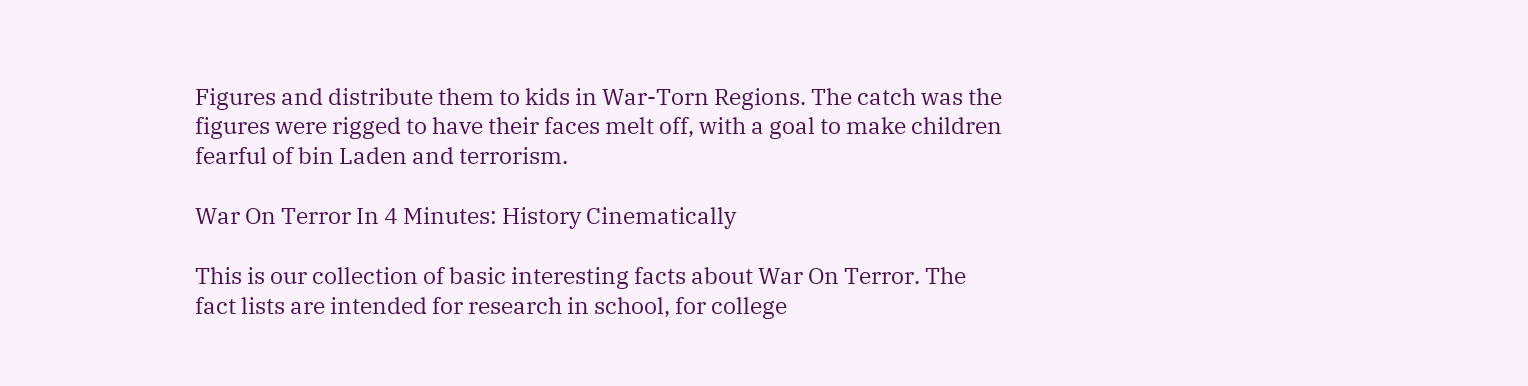Figures and distribute them to kids in War-Torn Regions. The catch was the figures were rigged to have their faces melt off, with a goal to make children fearful of bin Laden and terrorism.

War On Terror In 4 Minutes: History Cinematically

This is our collection of basic interesting facts about War On Terror. The fact lists are intended for research in school, for college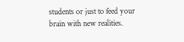students or just to feed your brain with new realities.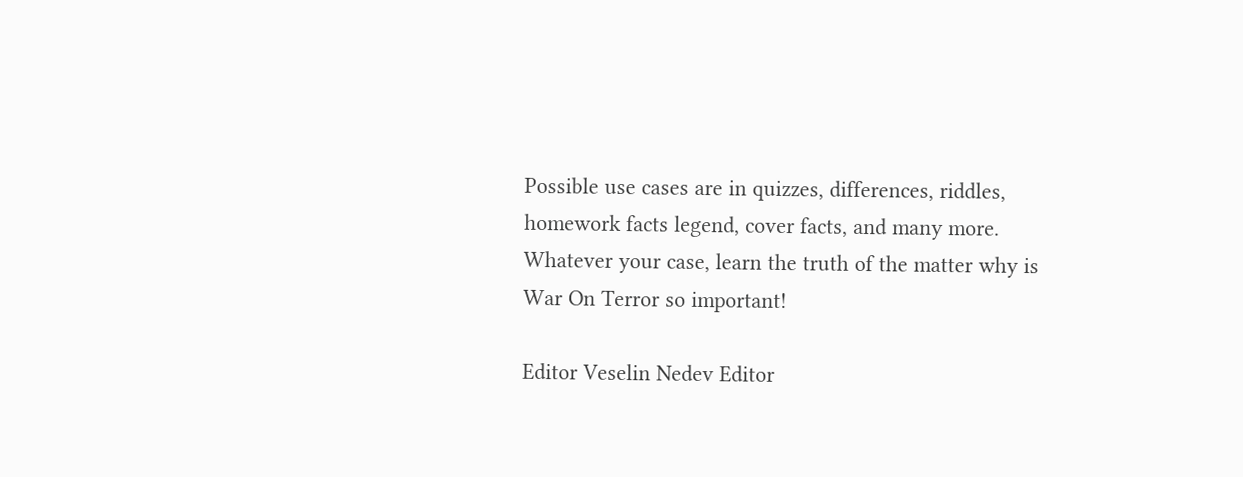Possible use cases are in quizzes, differences, riddles, homework facts legend, cover facts, and many more. Whatever your case, learn the truth of the matter why is War On Terror so important!

Editor Veselin Nedev Editor